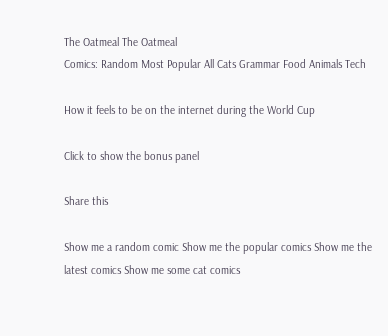The Oatmeal The Oatmeal
Comics: Random Most Popular All Cats Grammar Food Animals Tech

How it feels to be on the internet during the World Cup

Click to show the bonus panel

Share this

Show me a random comic Show me the popular comics Show me the latest comics Show me some cat comics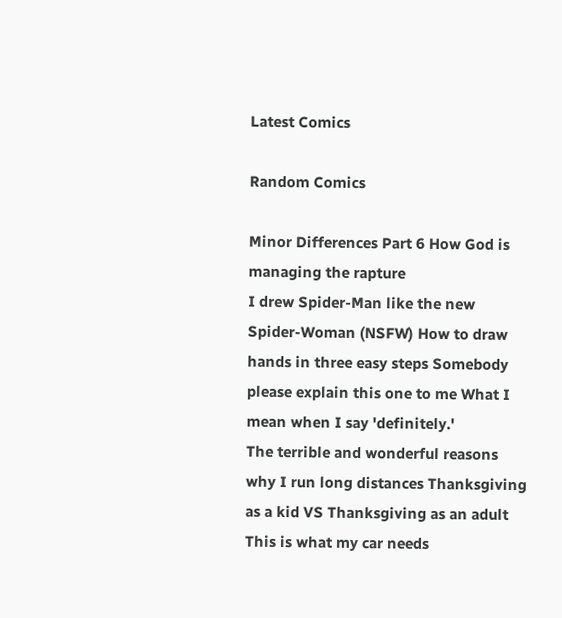Latest Comics

Random Comics

Minor Differences Part 6 How God is managing the rapture
I drew Spider-Man like the new Spider-Woman (NSFW) How to draw hands in three easy steps Somebody please explain this one to me What I mean when I say 'definitely.'
The terrible and wonderful reasons why I run long distances Thanksgiving as a kid VS Thanksgiving as an adult This is what my car needs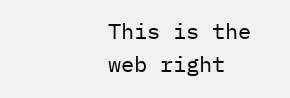This is the web right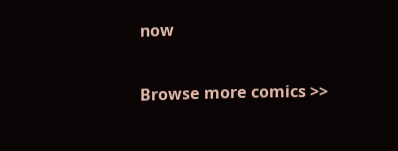now

Browse more comics >>